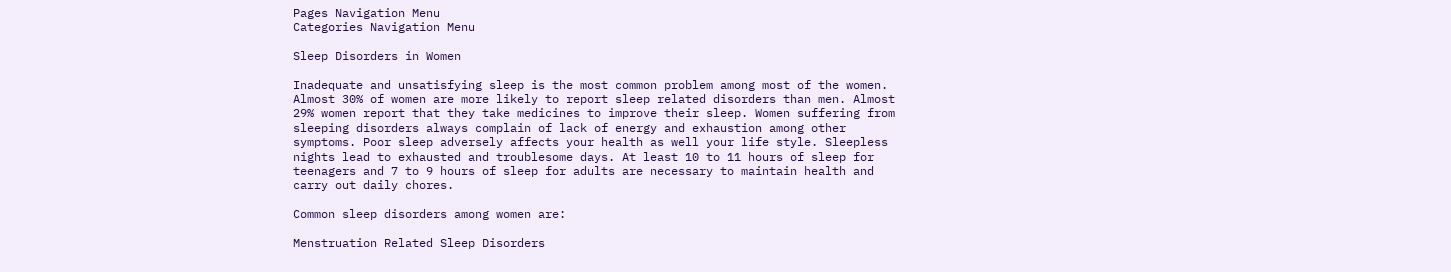Pages Navigation Menu
Categories Navigation Menu

Sleep Disorders in Women

Inadequate and unsatisfying sleep is the most common problem among most of the women. Almost 30% of women are more likely to report sleep related disorders than men. Almost 29% women report that they take medicines to improve their sleep. Women suffering from sleeping disorders always complain of lack of energy and exhaustion among other symptoms. Poor sleep adversely affects your health as well your life style. Sleepless nights lead to exhausted and troublesome days. At least 10 to 11 hours of sleep for teenagers and 7 to 9 hours of sleep for adults are necessary to maintain health and carry out daily chores.

Common sleep disorders among women are:

Menstruation Related Sleep Disorders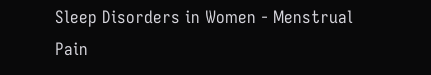Sleep Disorders in Women - Menstrual Pain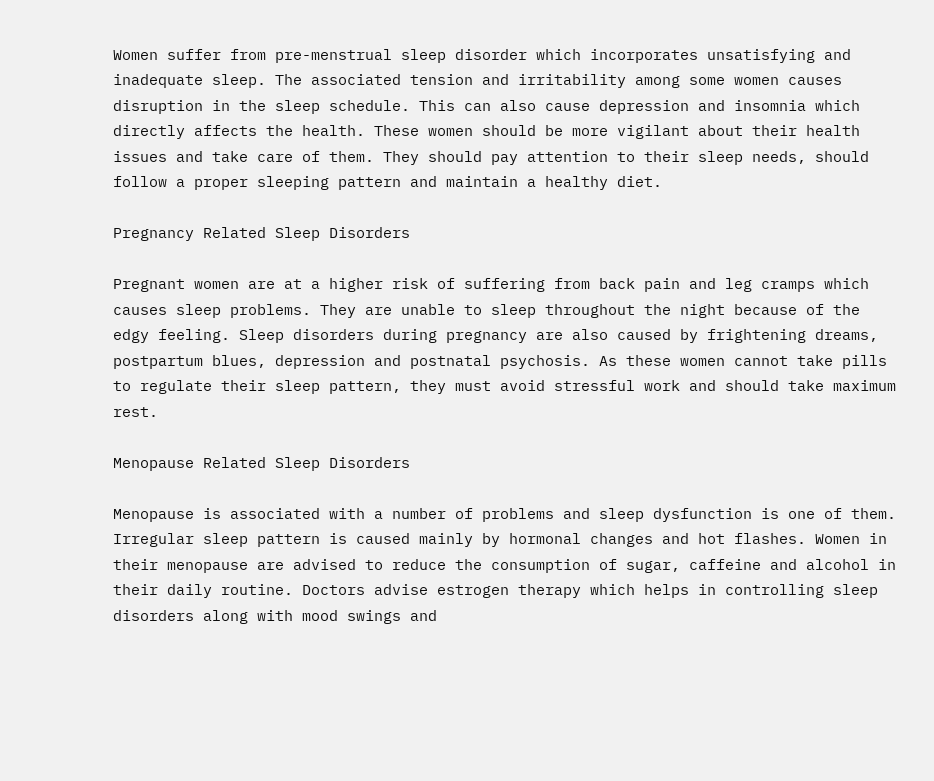Women suffer from pre-menstrual sleep disorder which incorporates unsatisfying and inadequate sleep. The associated tension and irritability among some women causes disruption in the sleep schedule. This can also cause depression and insomnia which directly affects the health. These women should be more vigilant about their health issues and take care of them. They should pay attention to their sleep needs, should follow a proper sleeping pattern and maintain a healthy diet.

Pregnancy Related Sleep Disorders

Pregnant women are at a higher risk of suffering from back pain and leg cramps which causes sleep problems. They are unable to sleep throughout the night because of the edgy feeling. Sleep disorders during pregnancy are also caused by frightening dreams, postpartum blues, depression and postnatal psychosis. As these women cannot take pills to regulate their sleep pattern, they must avoid stressful work and should take maximum rest.

Menopause Related Sleep Disorders

Menopause is associated with a number of problems and sleep dysfunction is one of them. Irregular sleep pattern is caused mainly by hormonal changes and hot flashes. Women in their menopause are advised to reduce the consumption of sugar, caffeine and alcohol in their daily routine. Doctors advise estrogen therapy which helps in controlling sleep disorders along with mood swings and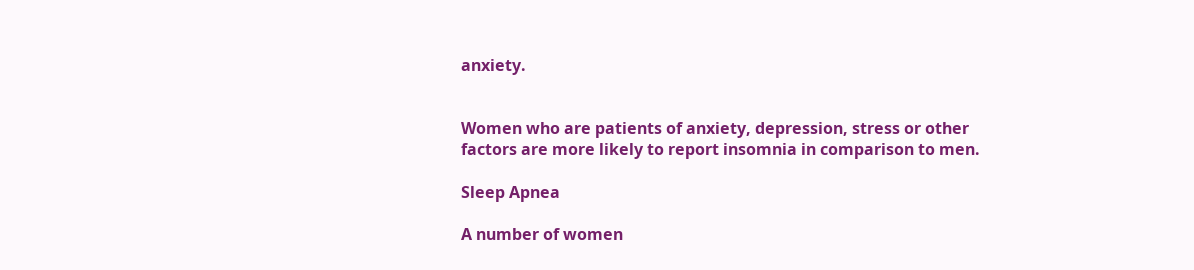anxiety.


Women who are patients of anxiety, depression, stress or other factors are more likely to report insomnia in comparison to men.

Sleep Apnea

A number of women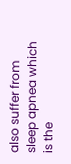also suffer from sleep apnea which is the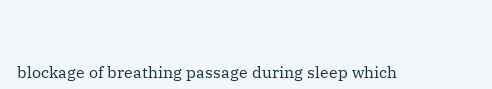blockage of breathing passage during sleep which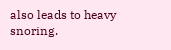also leads to heavy snoring.